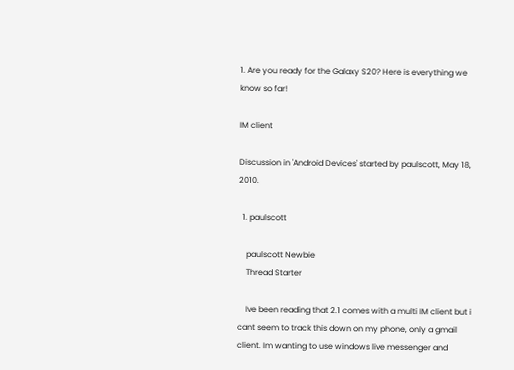1. Are you ready for the Galaxy S20? Here is everything we know so far!

IM client

Discussion in 'Android Devices' started by paulscott, May 18, 2010.

  1. paulscott

    paulscott Newbie
    Thread Starter

    Ive been reading that 2.1 comes with a multi IM client but i cant seem to track this down on my phone, only a gmail client. Im wanting to use windows live messenger and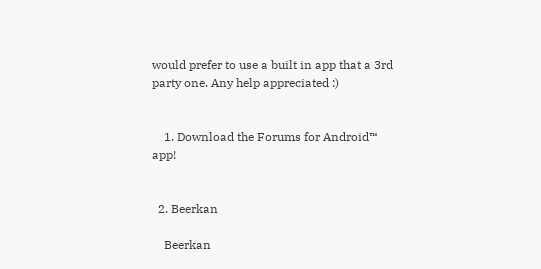would prefer to use a built in app that a 3rd party one. Any help appreciated :)


    1. Download the Forums for Android™ app!


  2. Beerkan

    Beerkan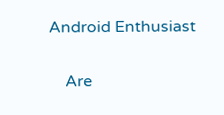Android Enthusiast

    Are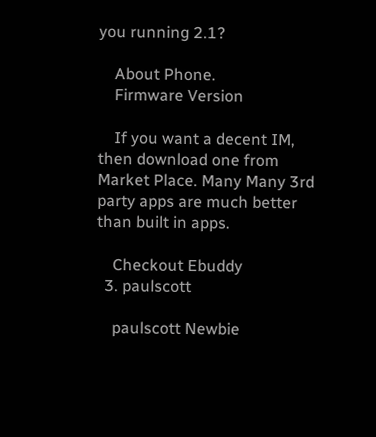you running 2.1?

    About Phone.
    Firmware Version

    If you want a decent IM, then download one from Market Place. Many Many 3rd party apps are much better than built in apps.

    Checkout Ebuddy
  3. paulscott

    paulscott Newbie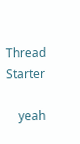Thread Starter

    yeah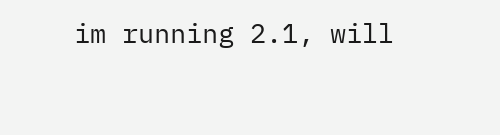im running 2.1, will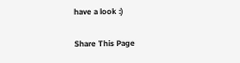have a look :)

Share This Page